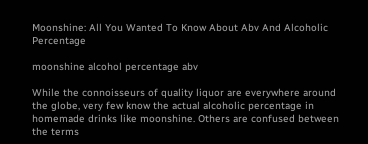Moonshine: All You Wanted To Know About Abv And Alcoholic Percentage

moonshine alcohol percentage abv

While the connoisseurs of quality liquor are everywhere around the globe, very few know the actual alcoholic percentage in homemade drinks like moonshine. Others are confused between the terms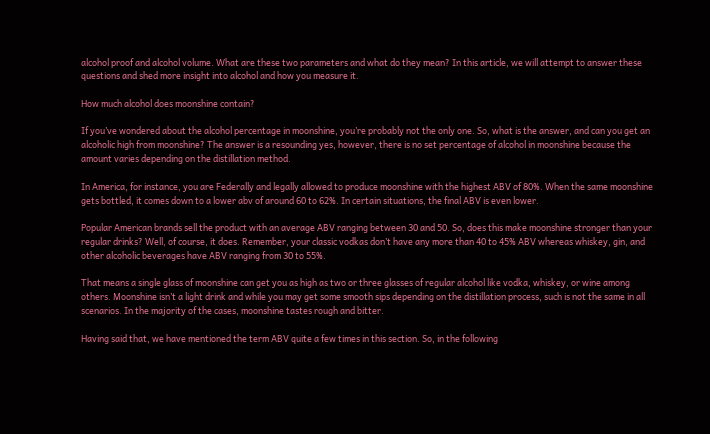alcohol proof and alcohol volume. What are these two parameters and what do they mean? In this article, we will attempt to answer these questions and shed more insight into alcohol and how you measure it.

How much alcohol does moonshine contain?

If you’ve wondered about the alcohol percentage in moonshine, you’re probably not the only one. So, what is the answer, and can you get an alcoholic high from moonshine? The answer is a resounding yes, however, there is no set percentage of alcohol in moonshine because the amount varies depending on the distillation method.

In America, for instance, you are Federally and legally allowed to produce moonshine with the highest ABV of 80%. When the same moonshine gets bottled, it comes down to a lower abv of around 60 to 62%. In certain situations, the final ABV is even lower.

Popular American brands sell the product with an average ABV ranging between 30 and 50. So, does this make moonshine stronger than your regular drinks? Well, of course, it does. Remember, your classic vodkas don’t have any more than 40 to 45% ABV whereas whiskey, gin, and other alcoholic beverages have ABV ranging from 30 to 55%.

That means a single glass of moonshine can get you as high as two or three glasses of regular alcohol like vodka, whiskey, or wine among others. Moonshine isn’t a light drink and while you may get some smooth sips depending on the distillation process, such is not the same in all scenarios. In the majority of the cases, moonshine tastes rough and bitter.

Having said that, we have mentioned the term ABV quite a few times in this section. So, in the following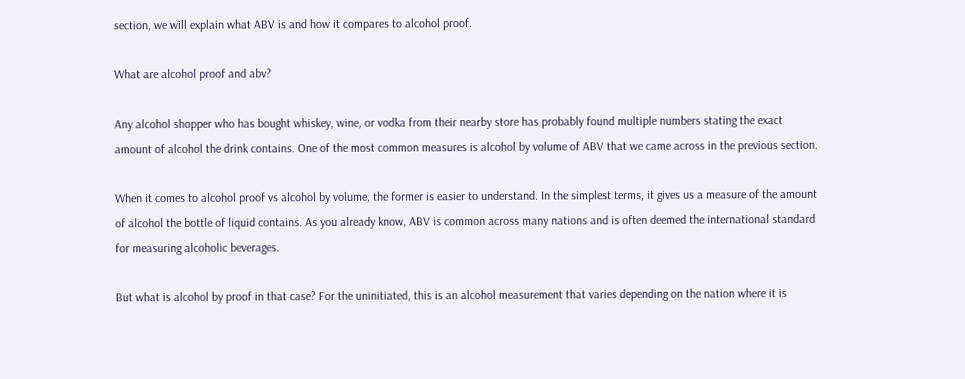section, we will explain what ABV is and how it compares to alcohol proof.

What are alcohol proof and abv?

Any alcohol shopper who has bought whiskey, wine, or vodka from their nearby store has probably found multiple numbers stating the exact amount of alcohol the drink contains. One of the most common measures is alcohol by volume of ABV that we came across in the previous section.

When it comes to alcohol proof vs alcohol by volume, the former is easier to understand. In the simplest terms, it gives us a measure of the amount of alcohol the bottle of liquid contains. As you already know, ABV is common across many nations and is often deemed the international standard for measuring alcoholic beverages.

But what is alcohol by proof in that case? For the uninitiated, this is an alcohol measurement that varies depending on the nation where it is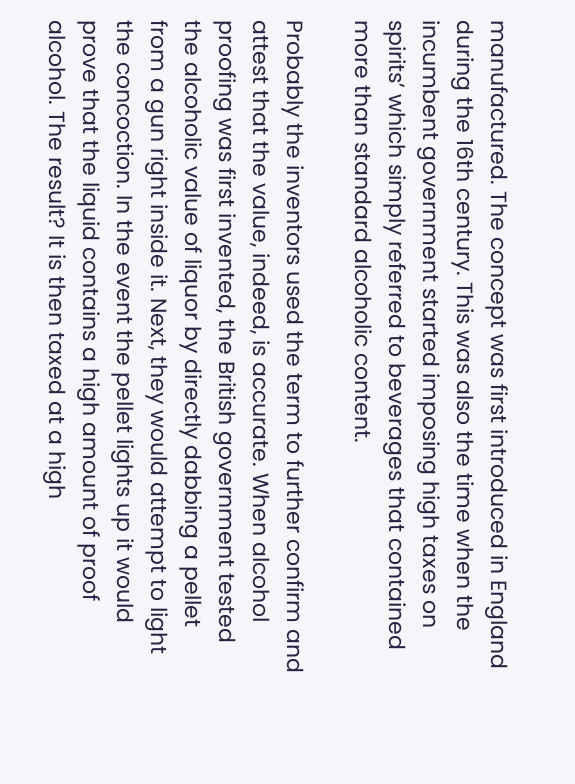manufactured. The concept was first introduced in England during the 16th century. This was also the time when the incumbent government started imposing high taxes on spirits’ which simply referred to beverages that contained more than standard alcoholic content.

Probably the inventors used the term to further confirm and attest that the value, indeed, is accurate. When alcohol proofing was first invented, the British government tested the alcoholic value of liquor by directly dabbing a pellet from a gun right inside it. Next, they would attempt to light the concoction. In the event the pellet lights up it would prove that the liquid contains a high amount of proof alcohol. The result? It is then taxed at a high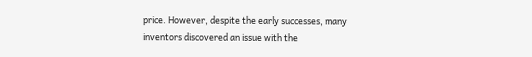price. However, despite the early successes, many inventors discovered an issue with the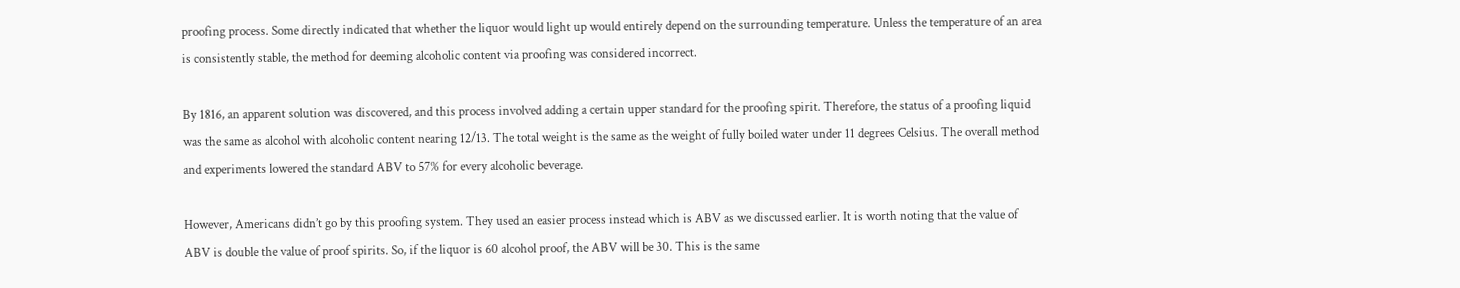proofing process. Some directly indicated that whether the liquor would light up would entirely depend on the surrounding temperature. Unless the temperature of an area is consistently stable, the method for deeming alcoholic content via proofing was considered incorrect.

By 1816, an apparent solution was discovered, and this process involved adding a certain upper standard for the proofing spirit. Therefore, the status of a proofing liquid was the same as alcohol with alcoholic content nearing 12/13. The total weight is the same as the weight of fully boiled water under 11 degrees Celsius. The overall method and experiments lowered the standard ABV to 57% for every alcoholic beverage.

However, Americans didn’t go by this proofing system. They used an easier process instead which is ABV as we discussed earlier. It is worth noting that the value of ABV is double the value of proof spirits. So, if the liquor is 60 alcohol proof, the ABV will be 30. This is the same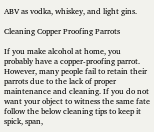ABV as vodka, whiskey, and light gins.

Cleaning Copper Proofing Parrots

If you make alcohol at home, you probably have a copper-proofing parrot. However, many people fail to retain their parrots due to the lack of proper maintenance and cleaning. If you do not want your object to witness the same fate follow the below cleaning tips to keep it spick, span,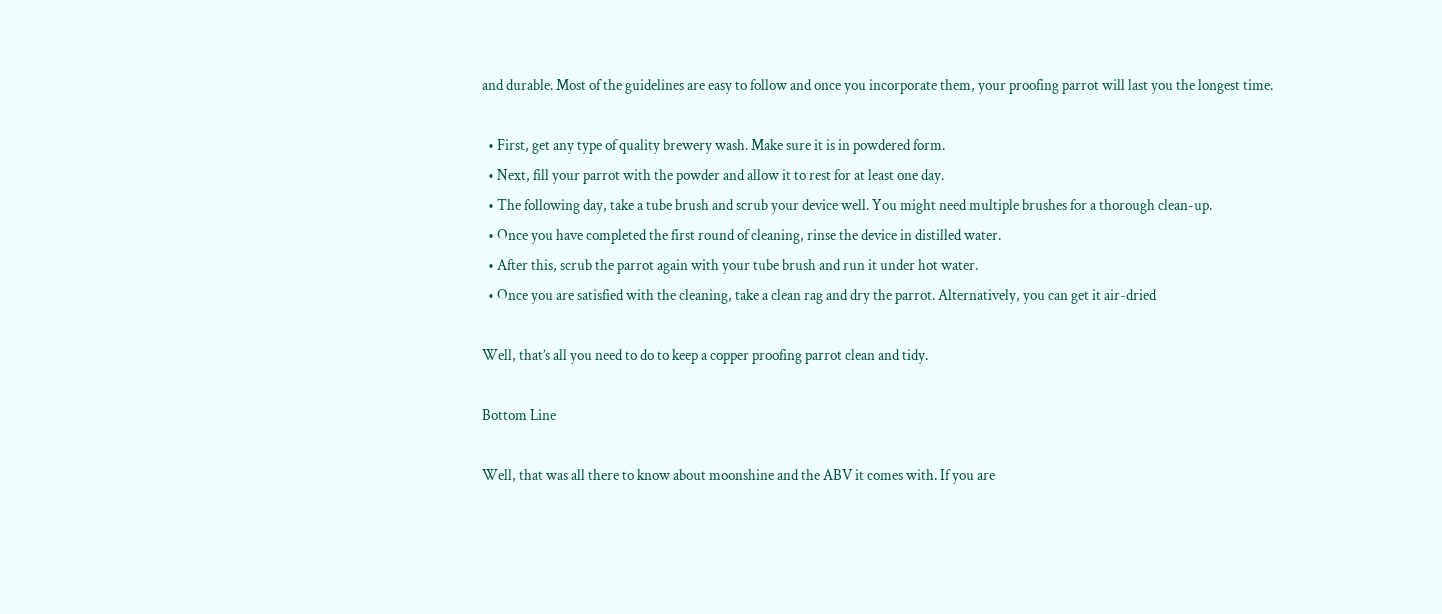and durable. Most of the guidelines are easy to follow and once you incorporate them, your proofing parrot will last you the longest time.

  • First, get any type of quality brewery wash. Make sure it is in powdered form.
  • Next, fill your parrot with the powder and allow it to rest for at least one day.
  • The following day, take a tube brush and scrub your device well. You might need multiple brushes for a thorough clean-up.
  • Once you have completed the first round of cleaning, rinse the device in distilled water.
  • After this, scrub the parrot again with your tube brush and run it under hot water.
  • Once you are satisfied with the cleaning, take a clean rag and dry the parrot. Alternatively, you can get it air-dried

Well, that’s all you need to do to keep a copper proofing parrot clean and tidy.

Bottom Line

Well, that was all there to know about moonshine and the ABV it comes with. If you are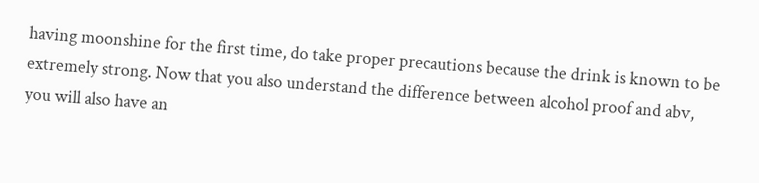having moonshine for the first time, do take proper precautions because the drink is known to be extremely strong. Now that you also understand the difference between alcohol proof and abv, you will also have an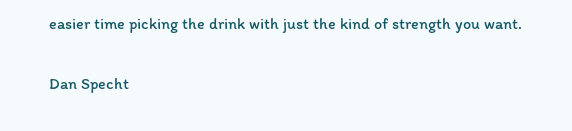easier time picking the drink with just the kind of strength you want.

Dan Specht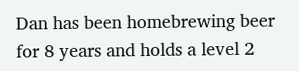Dan has been homebrewing beer for 8 years and holds a level 2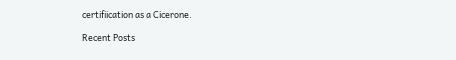certifiication as a Cicerone.

Recent Posts